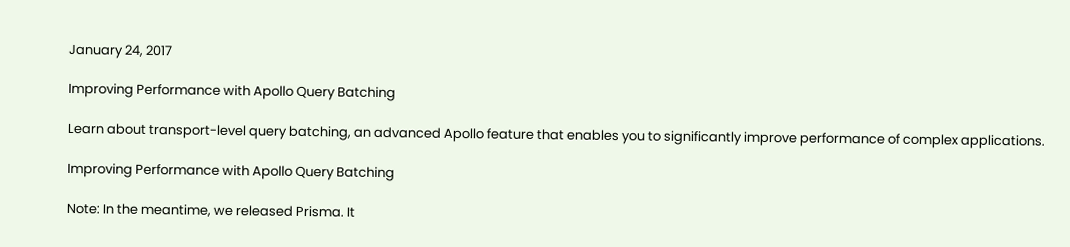January 24, 2017

Improving Performance with Apollo Query Batching

Learn about transport-level query batching, an advanced Apollo feature that enables you to significantly improve performance of complex applications.

Improving Performance with Apollo Query Batching

Note: In the meantime, we released Prisma. It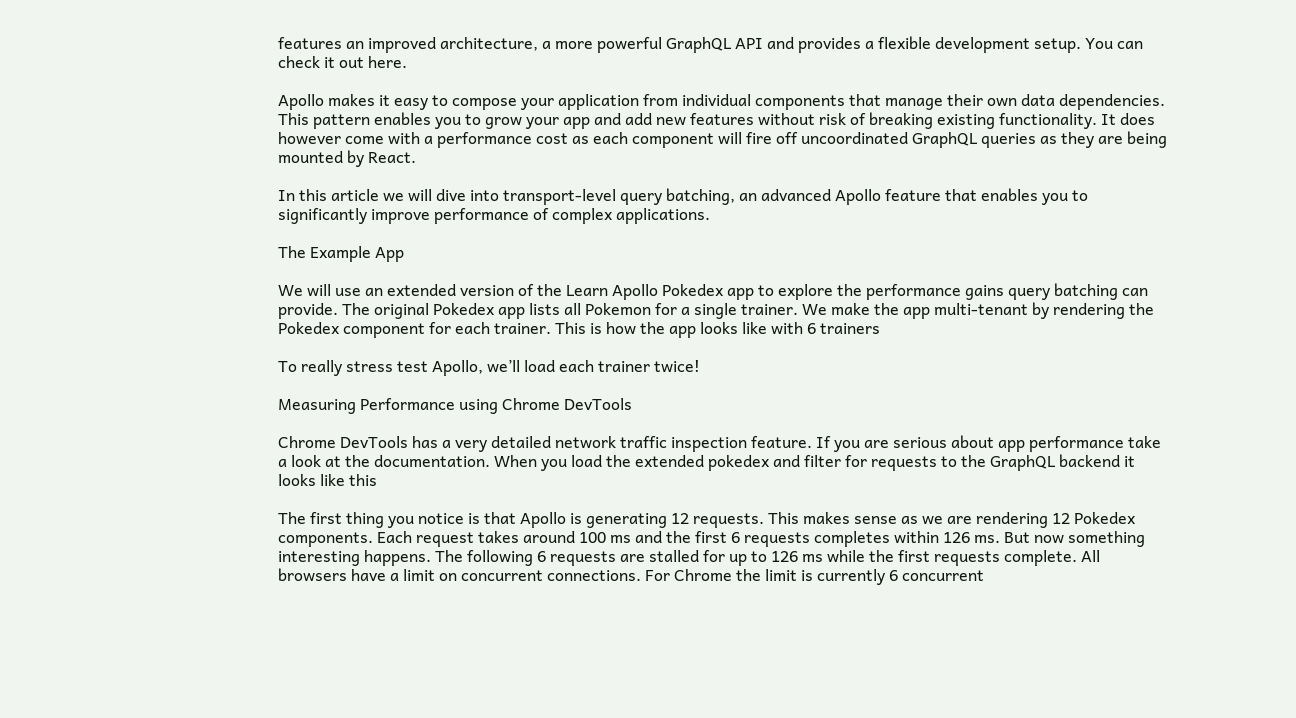features an improved architecture, a more powerful GraphQL API and provides a flexible development setup. You can check it out here.

Apollo makes it easy to compose your application from individual components that manage their own data dependencies. This pattern enables you to grow your app and add new features without risk of breaking existing functionality. It does however come with a performance cost as each component will fire off uncoordinated GraphQL queries as they are being mounted by React.

In this article we will dive into transport-level query batching, an advanced Apollo feature that enables you to significantly improve performance of complex applications.

The Example App

We will use an extended version of the Learn Apollo Pokedex app to explore the performance gains query batching can provide. The original Pokedex app lists all Pokemon for a single trainer. We make the app multi-tenant by rendering the Pokedex component for each trainer. This is how the app looks like with 6 trainers

To really stress test Apollo, we’ll load each trainer twice!

Measuring Performance using Chrome DevTools

Chrome DevTools has a very detailed network traffic inspection feature. If you are serious about app performance take a look at the documentation. When you load the extended pokedex and filter for requests to the GraphQL backend it looks like this

The first thing you notice is that Apollo is generating 12 requests. This makes sense as we are rendering 12 Pokedex components. Each request takes around 100 ms and the first 6 requests completes within 126 ms. But now something interesting happens. The following 6 requests are stalled for up to 126 ms while the first requests complete. All browsers have a limit on concurrent connections. For Chrome the limit is currently 6 concurrent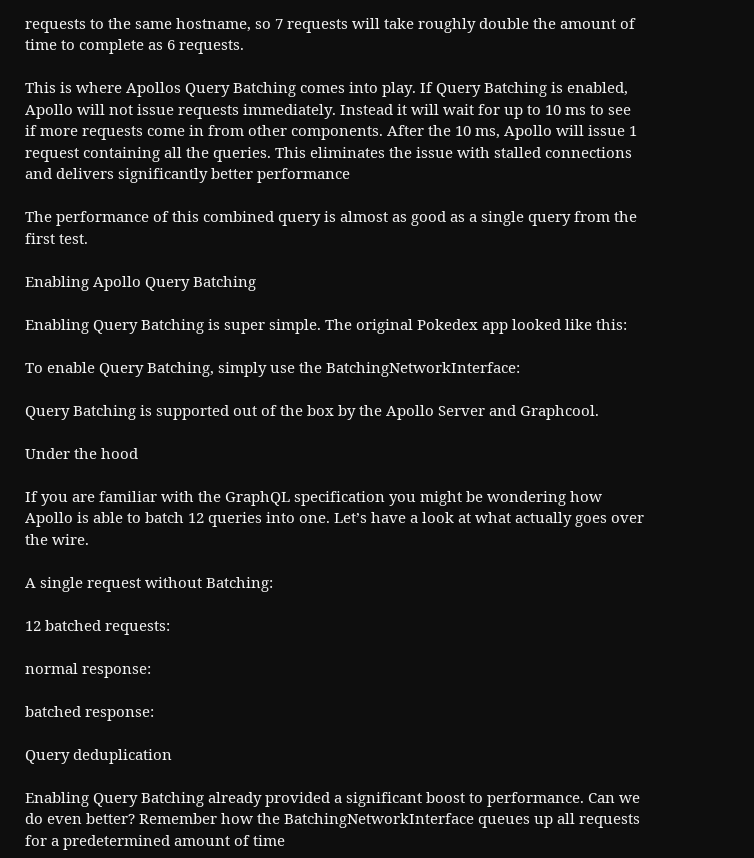requests to the same hostname, so 7 requests will take roughly double the amount of time to complete as 6 requests.

This is where Apollos Query Batching comes into play. If Query Batching is enabled, Apollo will not issue requests immediately. Instead it will wait for up to 10 ms to see if more requests come in from other components. After the 10 ms, Apollo will issue 1 request containing all the queries. This eliminates the issue with stalled connections and delivers significantly better performance

The performance of this combined query is almost as good as a single query from the first test.

Enabling Apollo Query Batching

Enabling Query Batching is super simple. The original Pokedex app looked like this:

To enable Query Batching, simply use the BatchingNetworkInterface:

Query Batching is supported out of the box by the Apollo Server and Graphcool.

Under the hood

If you are familiar with the GraphQL specification you might be wondering how Apollo is able to batch 12 queries into one. Let’s have a look at what actually goes over the wire.

A single request without Batching:

12 batched requests:

normal response:

batched response:

Query deduplication

Enabling Query Batching already provided a significant boost to performance. Can we do even better? Remember how the BatchingNetworkInterface queues up all requests for a predetermined amount of time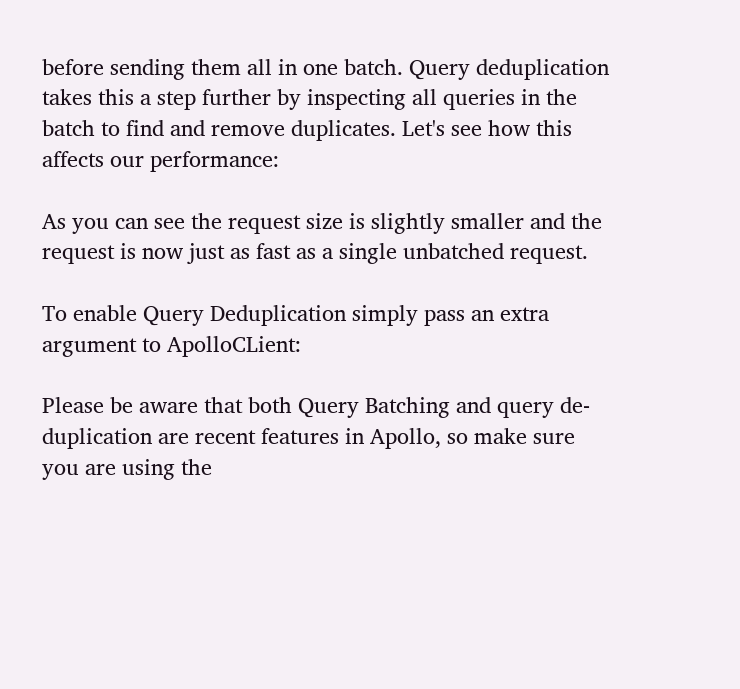before sending them all in one batch. Query deduplication takes this a step further by inspecting all queries in the batch to find and remove duplicates. Let's see how this affects our performance:

As you can see the request size is slightly smaller and the request is now just as fast as a single unbatched request.

To enable Query Deduplication simply pass an extra argument to ApolloCLient:

Please be aware that both Query Batching and query de-duplication are recent features in Apollo, so make sure you are using the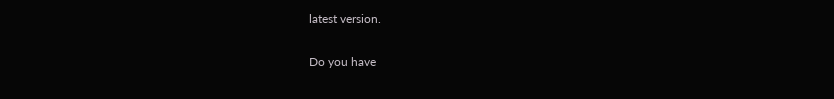latest version.

Do you have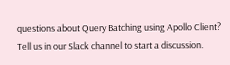questions about Query Batching using Apollo Client? Tell us in our Slack channel to start a discussion.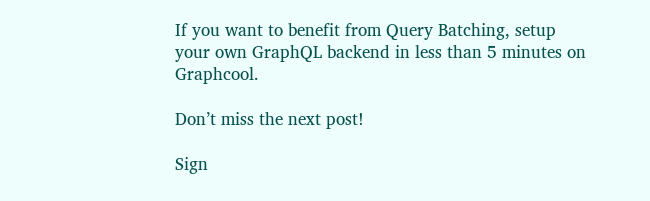If you want to benefit from Query Batching, setup your own GraphQL backend in less than 5 minutes on Graphcool.

Don’t miss the next post!

Sign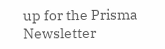up for the Prisma Newsletter